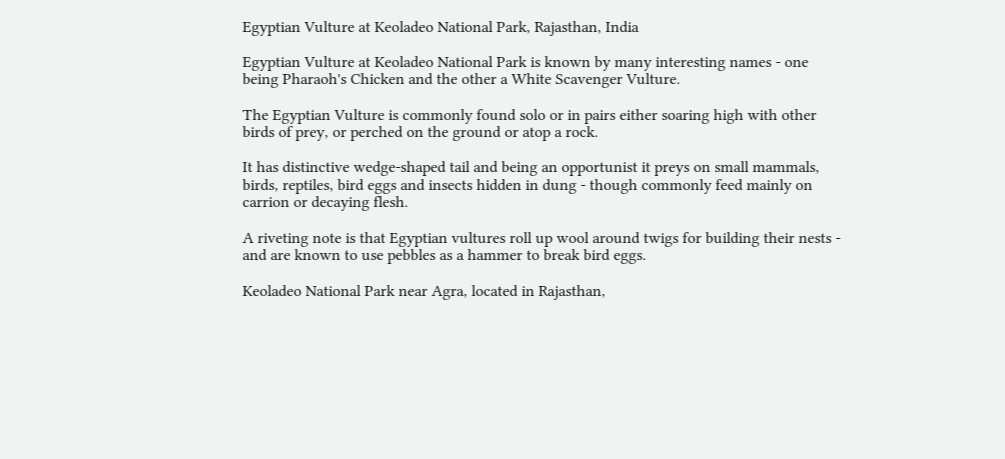Egyptian Vulture at Keoladeo National Park, Rajasthan, India

Egyptian Vulture at Keoladeo National Park is known by many interesting names - one being Pharaoh's Chicken and the other a White Scavenger Vulture.

The Egyptian Vulture is commonly found solo or in pairs either soaring high with other birds of prey, or perched on the ground or atop a rock.

It has distinctive wedge-shaped tail and being an opportunist it preys on small mammals, birds, reptiles, bird eggs and insects hidden in dung - though commonly feed mainly on carrion or decaying flesh.

A riveting note is that Egyptian vultures roll up wool around twigs for building their nests - and are known to use pebbles as a hammer to break bird eggs.

Keoladeo National Park near Agra, located in Rajasthan,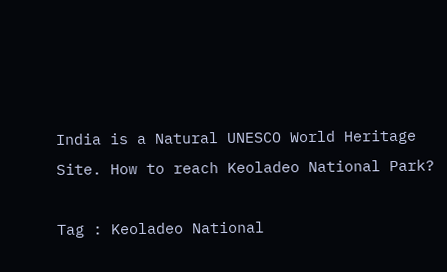India is a Natural UNESCO World Heritage Site. How to reach Keoladeo National Park?

Tag : Keoladeo National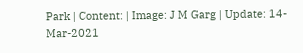Park | Content: | Image: J M Garg | Update: 14-Mar-2021